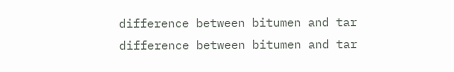difference between bitumen and tar
difference between bitumen and tar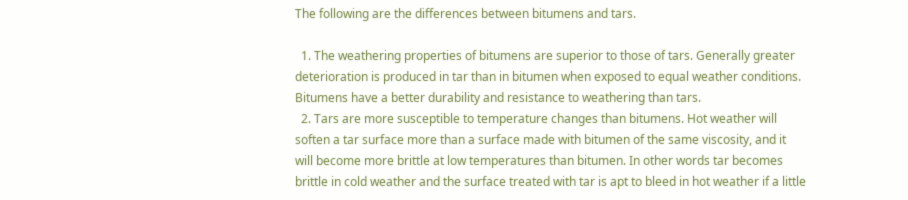The following are the differences between bitumens and tars.

  1. The weathering properties of bitumens are superior to those of tars. Generally greater deterioration is produced in tar than in bitumen when exposed to equal weather conditions. Bitumens have a better durability and resistance to weathering than tars.
  2. Tars are more susceptible to temperature changes than bitumens. Hot weather will soften a tar surface more than a surface made with bitumen of the same viscosity, and it will become more brittle at low temperatures than bitumen. In other words tar becomes brittle in cold weather and the surface treated with tar is apt to bleed in hot weather if a little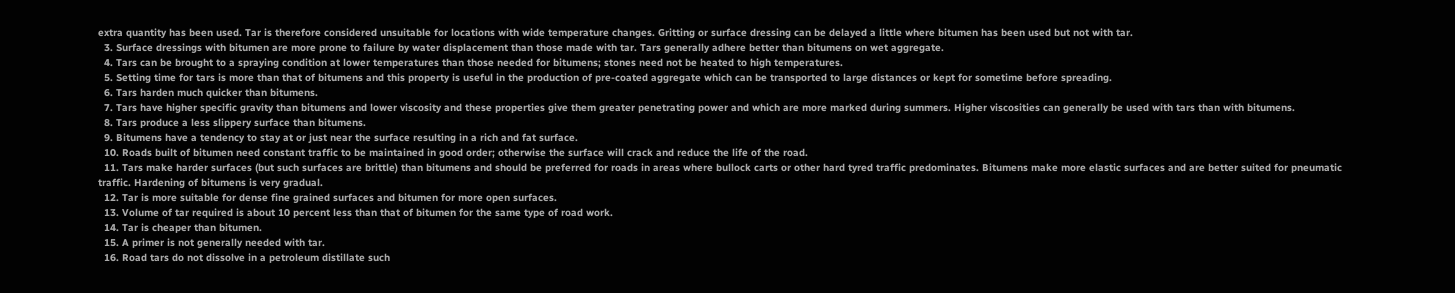extra quantity has been used. Tar is therefore considered unsuitable for locations with wide temperature changes. Gritting or surface dressing can be delayed a little where bitumen has been used but not with tar.
  3. Surface dressings with bitumen are more prone to failure by water displacement than those made with tar. Tars generally adhere better than bitumens on wet aggregate.
  4. Tars can be brought to a spraying condition at lower temperatures than those needed for bitumens; stones need not be heated to high temperatures.
  5. Setting time for tars is more than that of bitumens and this property is useful in the production of pre-coated aggregate which can be transported to large distances or kept for sometime before spreading.
  6. Tars harden much quicker than bitumens.
  7. Tars have higher specific gravity than bitumens and lower viscosity and these properties give them greater penetrating power and which are more marked during summers. Higher viscosities can generally be used with tars than with bitumens.
  8. Tars produce a less slippery surface than bitumens.
  9. Bitumens have a tendency to stay at or just near the surface resulting in a rich and fat surface.
  10. Roads built of bitumen need constant traffic to be maintained in good order; otherwise the surface will crack and reduce the life of the road.
  11. Tars make harder surfaces (but such surfaces are brittle) than bitumens and should be preferred for roads in areas where bullock carts or other hard tyred traffic predominates. Bitumens make more elastic surfaces and are better suited for pneumatic traffic. Hardening of bitumens is very gradual.
  12. Tar is more suitable for dense fine grained surfaces and bitumen for more open surfaces.
  13. Volume of tar required is about 10 percent less than that of bitumen for the same type of road work.
  14. Tar is cheaper than bitumen.
  15. A primer is not generally needed with tar.
  16. Road tars do not dissolve in a petroleum distillate such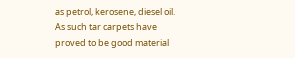as petrol, kerosene, diesel oil. As such tar carpets have proved to be good material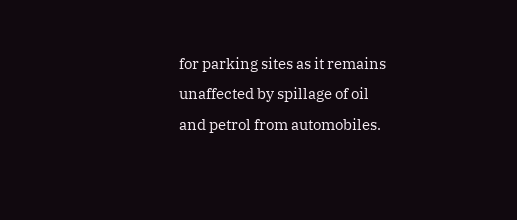for parking sites as it remains unaffected by spillage of oil and petrol from automobiles.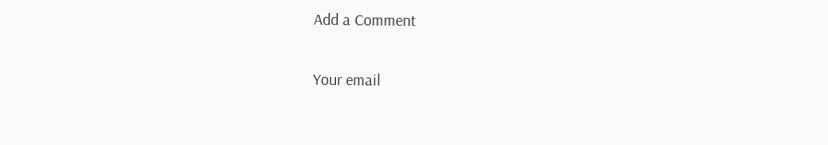Add a Comment

Your email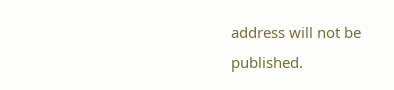address will not be published.